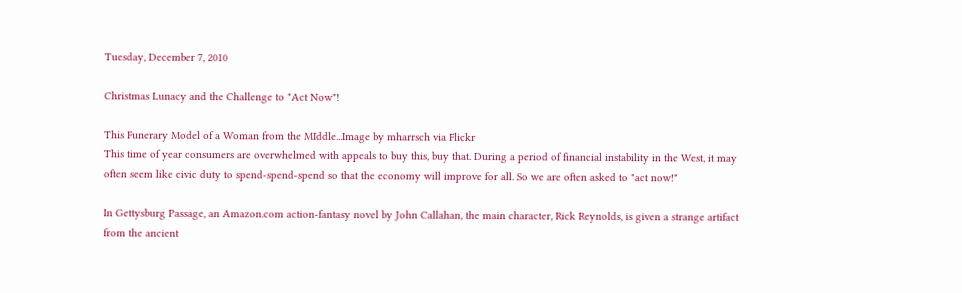Tuesday, December 7, 2010

Christmas Lunacy and the Challenge to "Act Now"!

This Funerary Model of a Woman from the MIddle...Image by mharrsch via Flickr
This time of year consumers are overwhelmed with appeals to buy this, buy that. During a period of financial instability in the West, it may often seem like civic duty to spend-spend-spend so that the economy will improve for all. So we are often asked to "act now!"

In Gettysburg Passage, an Amazon.com action-fantasy novel by John Callahan, the main character, Rick Reynolds, is given a strange artifact from the ancient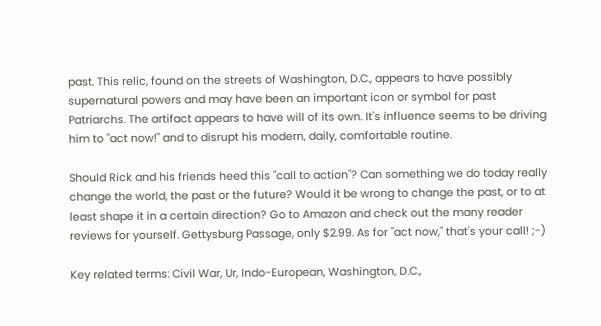past. This relic, found on the streets of Washington, D.C., appears to have possibly supernatural powers and may have been an important icon or symbol for past Patriarchs. The artifact appears to have will of its own. It's influence seems to be driving him to "act now!" and to disrupt his modern, daily, comfortable routine.

Should Rick and his friends heed this "call to action"? Can something we do today really change the world, the past or the future? Would it be wrong to change the past, or to at least shape it in a certain direction? Go to Amazon and check out the many reader reviews for yourself. Gettysburg Passage, only $2.99. As for "act now," that's your call! ;-)

Key related terms: Civil War, Ur, Indo-European, Washington, D.C.,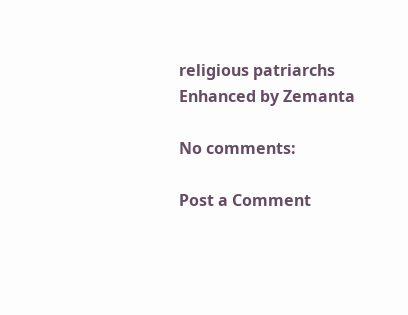religious patriarchs
Enhanced by Zemanta

No comments:

Post a Comment